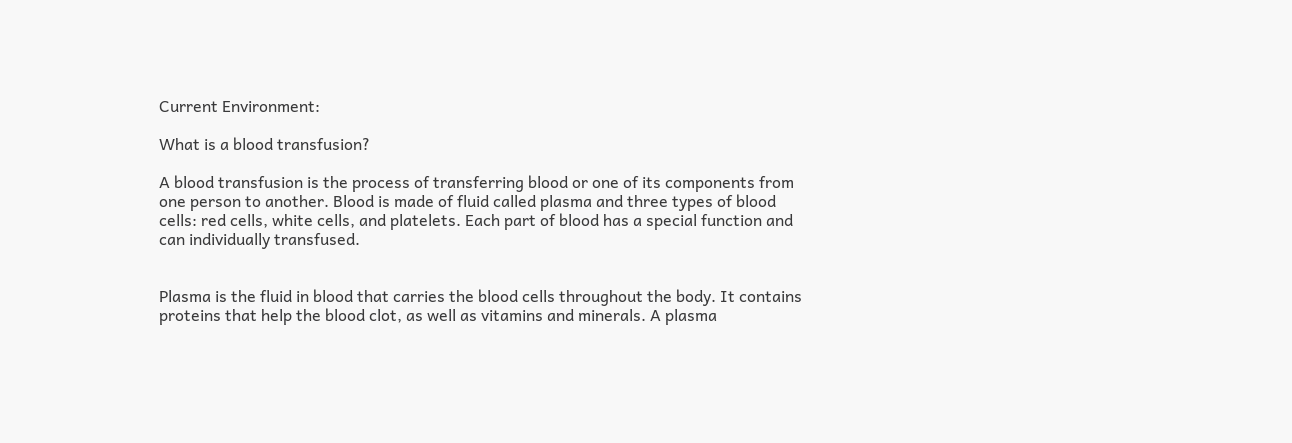Current Environment:

What is a blood transfusion?

A blood transfusion is the process of transferring blood or one of its components from one person to another. Blood is made of fluid called plasma and three types of blood cells: red cells, white cells, and platelets. Each part of blood has a special function and can individually transfused.


Plasma is the fluid in blood that carries the blood cells throughout the body. It contains proteins that help the blood clot, as well as vitamins and minerals. A plasma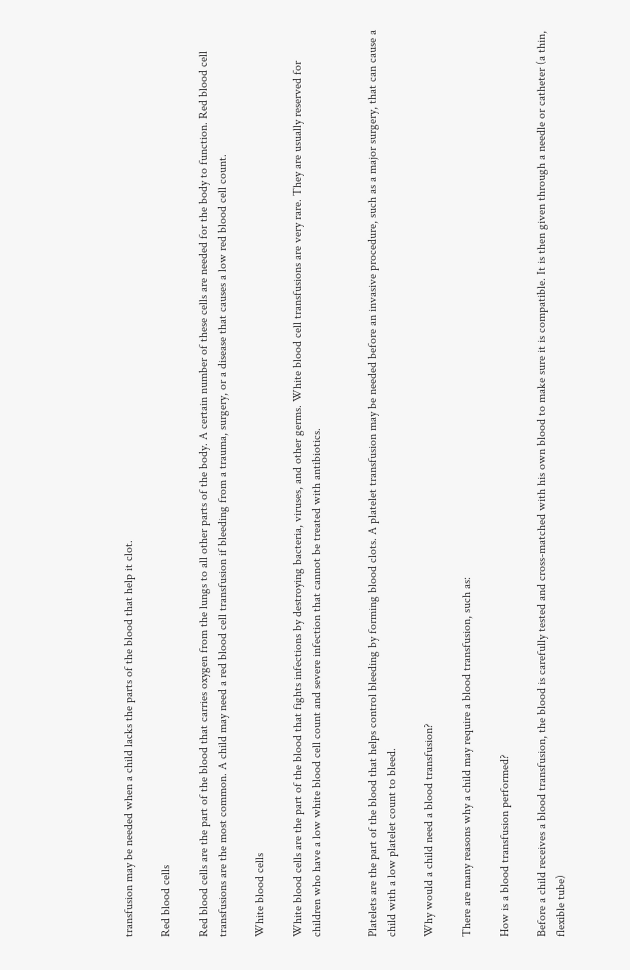transfusion may be needed when a child lacks the parts of the blood that help it clot.

Red blood cells

Red blood cells are the part of the blood that carries oxygen from the lungs to all other parts of the body. A certain number of these cells are needed for the body to function. Red blood cell transfusions are the most common. A child may need a red blood cell transfusion if bleeding from a trauma, surgery, or a disease that causes a low red blood cell count.

White blood cells

White blood cells are the part of the blood that fights infections by destroying bacteria, viruses, and other germs. White blood cell transfusions are very rare. They are usually reserved for children who have a low white blood cell count and severe infection that cannot be treated with antibiotics.


Platelets are the part of the blood that helps control bleeding by forming blood clots. A platelet transfusion may be needed before an invasive procedure, such as a major surgery, that can cause a child with a low platelet count to bleed.

Why would a child need a blood transfusion?

There are many reasons why a child may require a blood transfusion, such as:

How is a blood transfusion performed?

Before a child receives a blood transfusion, the blood is carefully tested and cross-matched with his own blood to make sure it is compatible. It is then given through a needle or catheter (a thin, flexible tube)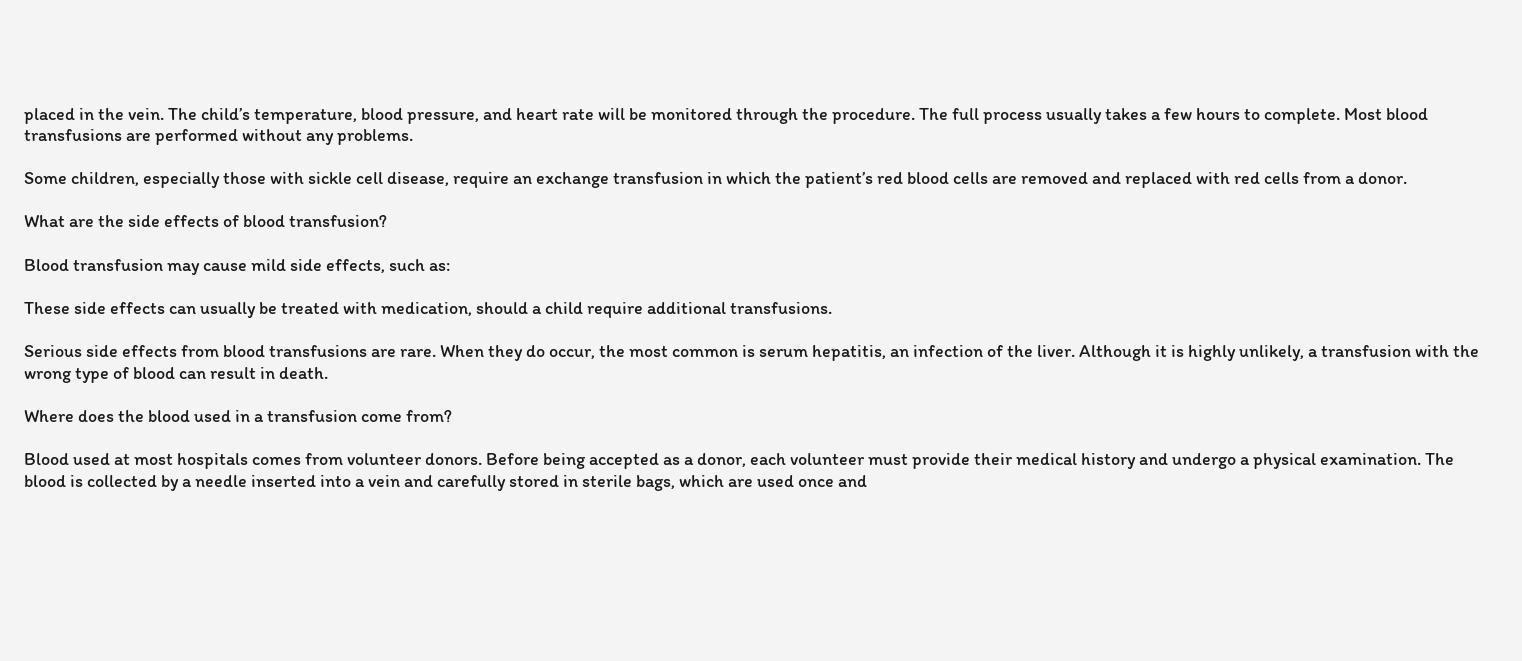placed in the vein. The child’s temperature, blood pressure, and heart rate will be monitored through the procedure. The full process usually takes a few hours to complete. Most blood transfusions are performed without any problems.

Some children, especially those with sickle cell disease, require an exchange transfusion in which the patient’s red blood cells are removed and replaced with red cells from a donor.

What are the side effects of blood transfusion?

Blood transfusion may cause mild side effects, such as:

These side effects can usually be treated with medication, should a child require additional transfusions.

Serious side effects from blood transfusions are rare. When they do occur, the most common is serum hepatitis, an infection of the liver. Although it is highly unlikely, a transfusion with the wrong type of blood can result in death.

Where does the blood used in a transfusion come from?

Blood used at most hospitals comes from volunteer donors. Before being accepted as a donor, each volunteer must provide their medical history and undergo a physical examination. The blood is collected by a needle inserted into a vein and carefully stored in sterile bags, which are used once and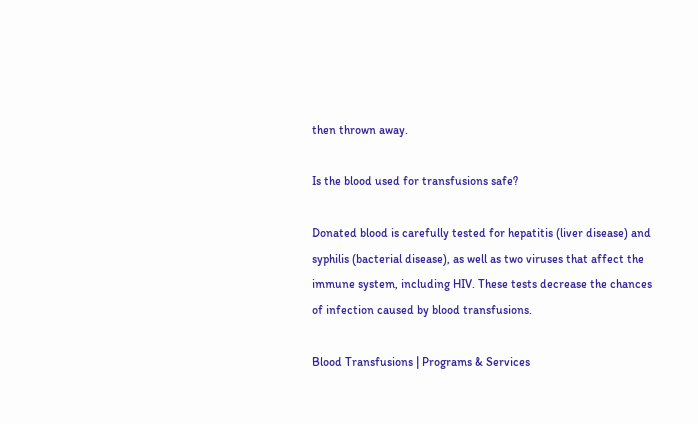then thrown away.

Is the blood used for transfusions safe?

Donated blood is carefully tested for hepatitis (liver disease) and syphilis (bacterial disease), as well as two viruses that affect the immune system, including HIV. These tests decrease the chances of infection caused by blood transfusions.

Blood Transfusions | Programs & Services